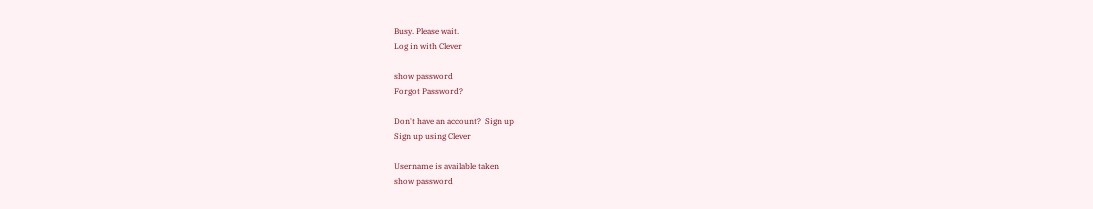Busy. Please wait.
Log in with Clever

show password
Forgot Password?

Don't have an account?  Sign up
Sign up using Clever

Username is available taken
show password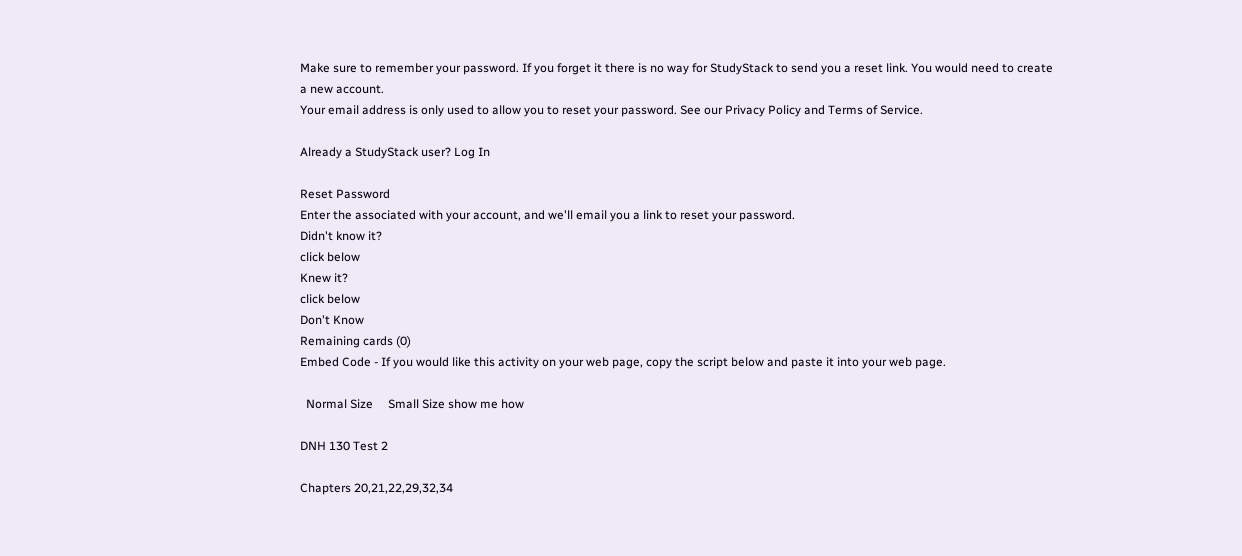Make sure to remember your password. If you forget it there is no way for StudyStack to send you a reset link. You would need to create a new account.
Your email address is only used to allow you to reset your password. See our Privacy Policy and Terms of Service.

Already a StudyStack user? Log In

Reset Password
Enter the associated with your account, and we'll email you a link to reset your password.
Didn't know it?
click below
Knew it?
click below
Don't Know
Remaining cards (0)
Embed Code - If you would like this activity on your web page, copy the script below and paste it into your web page.

  Normal Size     Small Size show me how

DNH 130 Test 2

Chapters 20,21,22,29,32,34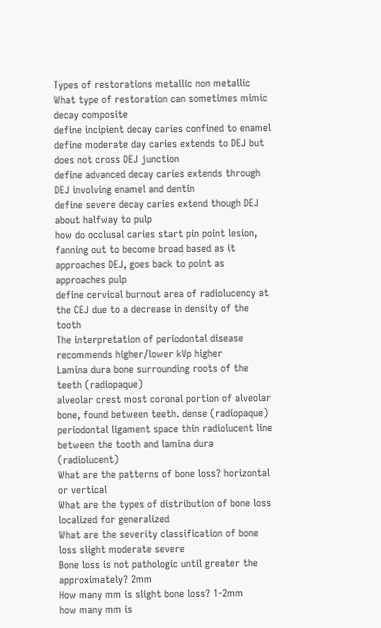Types of restorations metallic non metallic
What type of restoration can sometimes mimic decay composite
define incipient decay caries confined to enamel
define moderate day caries extends to DEJ but does not cross DEJ junction
define advanced decay caries extends through DEJ involving enamel and dentin
define severe decay caries extend though DEJ about halfway to pulp
how do occlusal caries start pin point lesion, fanning out to become broad based as it approaches DEJ, goes back to point as approaches pulp
define cervical burnout area of radiolucency at the CEJ due to a decrease in density of the tooth
The interpretation of periodontal disease recommends higher/lower kVp higher
Lamina dura bone surrounding roots of the teeth (radiopaque)
alveolar crest most coronal portion of alveolar bone, found between teeth. dense (radiopaque)
periodontal ligament space thin radiolucent line between the tooth and lamina dura (radiolucent)
What are the patterns of bone loss? horizontal or vertical
What are the types of distribution of bone loss localized for generalized
What are the severity classification of bone loss slight moderate severe
Bone loss is not pathologic until greater the approximately? 2mm
How many mm is slight bone loss? 1-2mm
how many mm is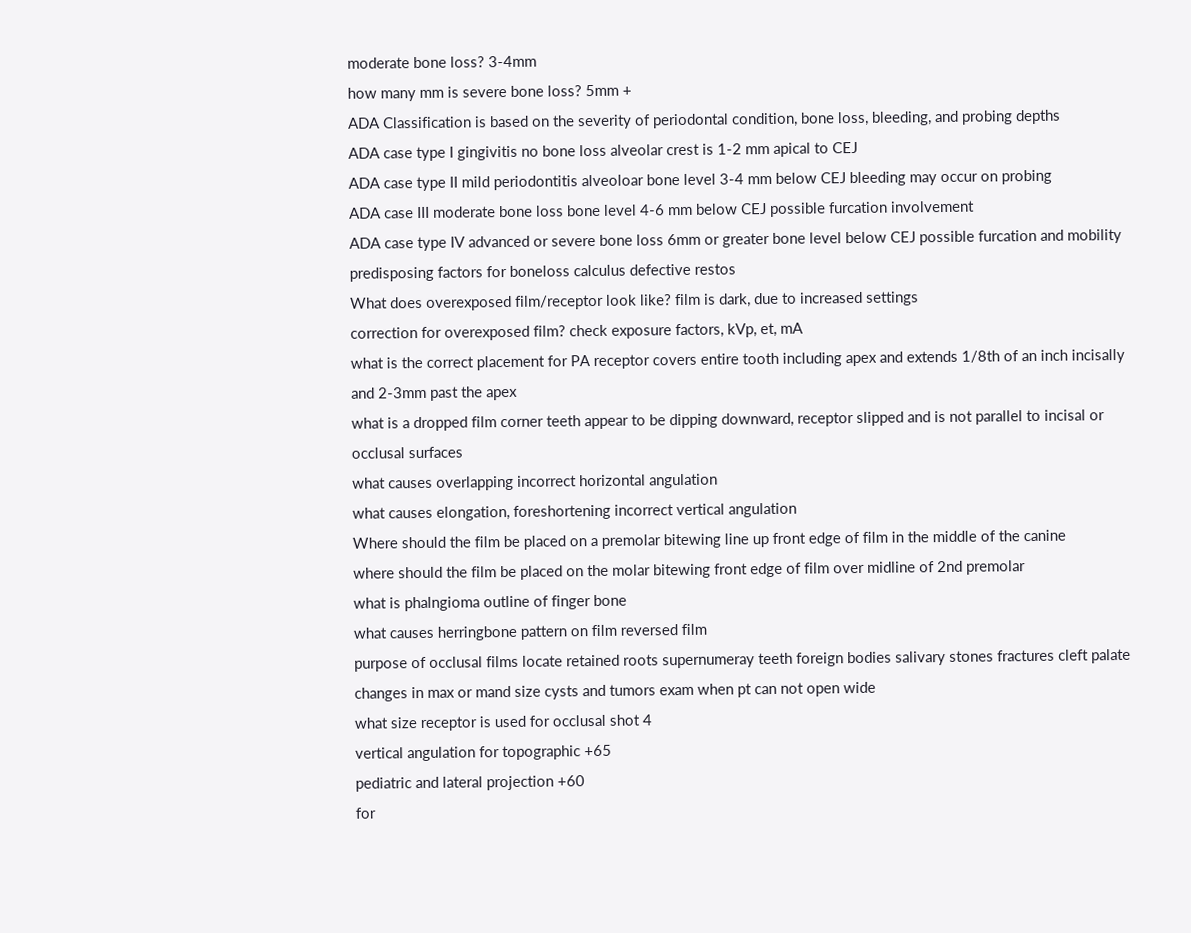moderate bone loss? 3-4mm
how many mm is severe bone loss? 5mm +
ADA Classification is based on the severity of periodontal condition, bone loss, bleeding, and probing depths
ADA case type I gingivitis no bone loss alveolar crest is 1-2 mm apical to CEJ
ADA case type II mild periodontitis alveoloar bone level 3-4 mm below CEJ bleeding may occur on probing
ADA case III moderate bone loss bone level 4-6 mm below CEJ possible furcation involvement
ADA case type IV advanced or severe bone loss 6mm or greater bone level below CEJ possible furcation and mobility
predisposing factors for boneloss calculus defective restos
What does overexposed film/receptor look like? film is dark, due to increased settings
correction for overexposed film? check exposure factors, kVp, et, mA
what is the correct placement for PA receptor covers entire tooth including apex and extends 1/8th of an inch incisally and 2-3mm past the apex
what is a dropped film corner teeth appear to be dipping downward, receptor slipped and is not parallel to incisal or occlusal surfaces
what causes overlapping incorrect horizontal angulation
what causes elongation, foreshortening incorrect vertical angulation
Where should the film be placed on a premolar bitewing line up front edge of film in the middle of the canine
where should the film be placed on the molar bitewing front edge of film over midline of 2nd premolar
what is phalngioma outline of finger bone
what causes herringbone pattern on film reversed film
purpose of occlusal films locate retained roots supernumeray teeth foreign bodies salivary stones fractures cleft palate changes in max or mand size cysts and tumors exam when pt can not open wide
what size receptor is used for occlusal shot 4
vertical angulation for topographic +65
pediatric and lateral projection +60
for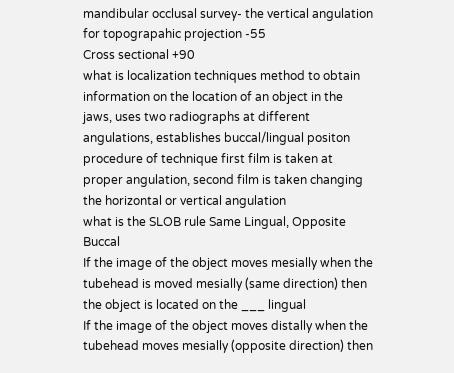mandibular occlusal survey- the vertical angulation for topograpahic projection -55
Cross sectional +90
what is localization techniques method to obtain information on the location of an object in the jaws, uses two radiographs at different angulations, establishes buccal/lingual positon
procedure of technique first film is taken at proper angulation, second film is taken changing the horizontal or vertical angulation
what is the SLOB rule Same Lingual, Opposite Buccal
If the image of the object moves mesially when the tubehead is moved mesially (same direction) then the object is located on the ___ lingual
If the image of the object moves distally when the tubehead moves mesially (opposite direction) then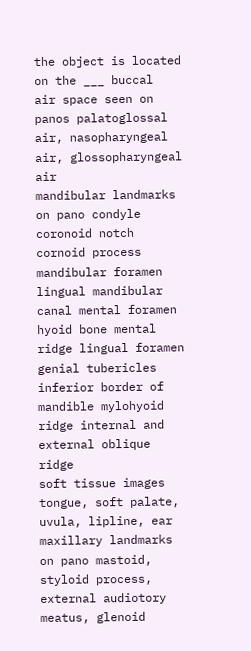the object is located on the ___ buccal
air space seen on panos palatoglossal air, nasopharyngeal air, glossopharyngeal air
mandibular landmarks on pano condyle coronoid notch cornoid process mandibular foramen lingual mandibular canal mental foramen hyoid bone mental ridge lingual foramen genial tubericles inferior border of mandible mylohyoid ridge internal and external oblique ridge
soft tissue images tongue, soft palate, uvula, lipline, ear
maxillary landmarks on pano mastoid, styloid process, external audiotory meatus, glenoid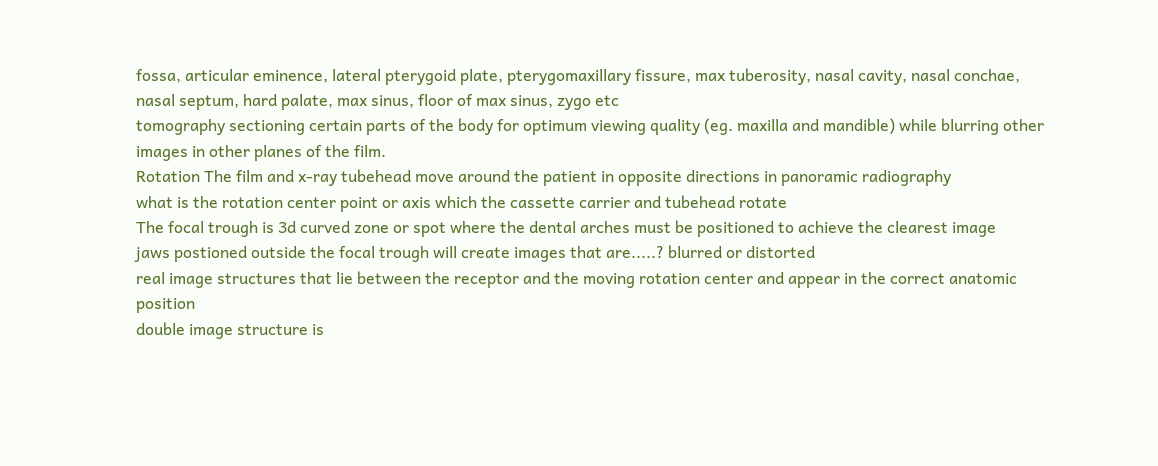fossa, articular eminence, lateral pterygoid plate, pterygomaxillary fissure, max tuberosity, nasal cavity, nasal conchae, nasal septum, hard palate, max sinus, floor of max sinus, zygo etc
tomography sectioning certain parts of the body for optimum viewing quality (eg. maxilla and mandible) while blurring other images in other planes of the film.
Rotation The film and x-ray tubehead move around the patient in opposite directions in panoramic radiography
what is the rotation center point or axis which the cassette carrier and tubehead rotate
The focal trough is 3d curved zone or spot where the dental arches must be positioned to achieve the clearest image
jaws postioned outside the focal trough will create images that are.....? blurred or distorted
real image structures that lie between the receptor and the moving rotation center and appear in the correct anatomic position
double image structure is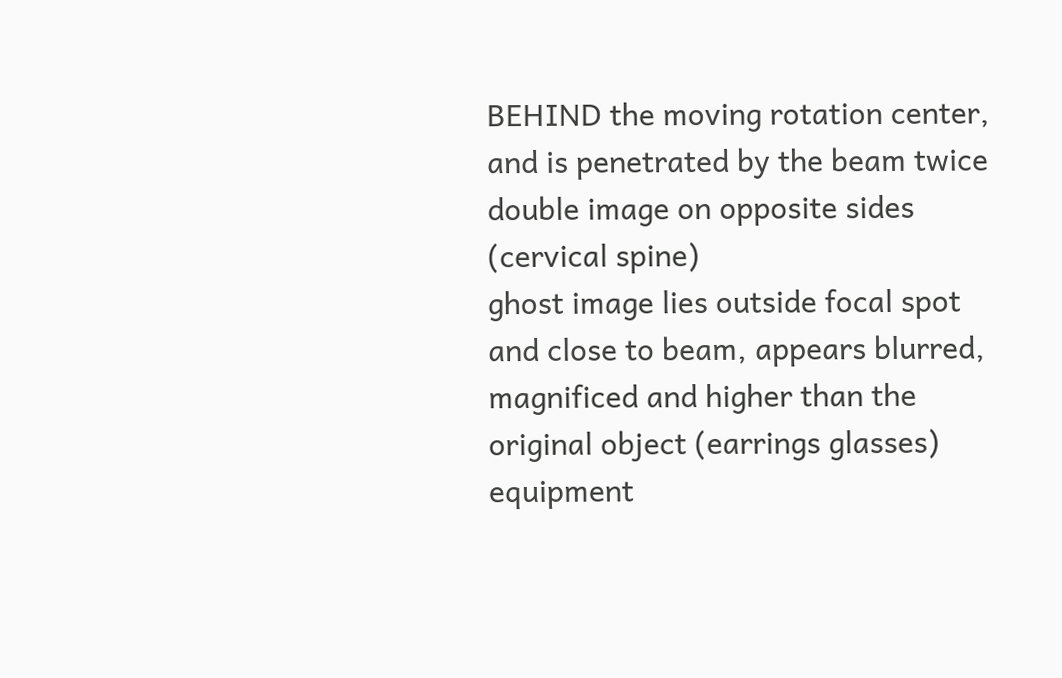BEHIND the moving rotation center, and is penetrated by the beam twice double image on opposite sides (cervical spine)
ghost image lies outside focal spot and close to beam, appears blurred, magnificed and higher than the original object (earrings glasses)
equipment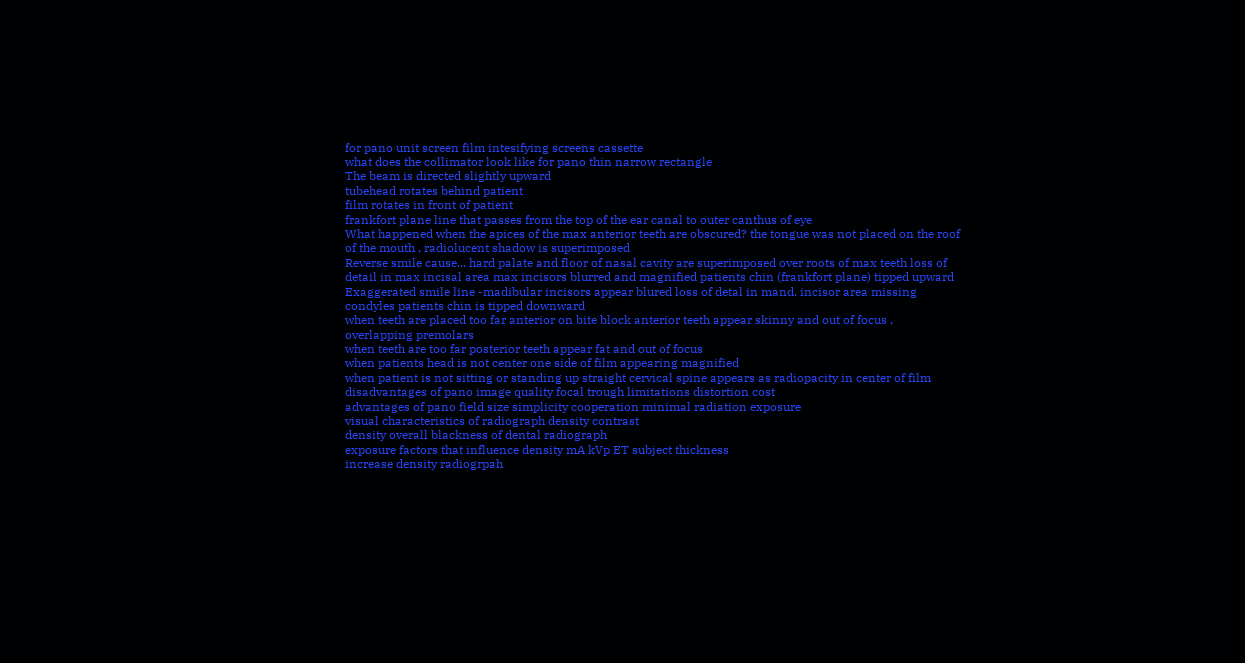for pano unit screen film intesifying screens cassette
what does the collimator look like for pano thin narrow rectangle
The beam is directed slightly upward
tubehead rotates behind patient
film rotates in front of patient
frankfort plane line that passes from the top of the ear canal to outer canthus of eye
What happened when the apices of the max anterior teeth are obscured? the tongue was not placed on the roof of the mouth , radiolucent shadow is superimposed
Reverse smile cause... hard palate and floor of nasal cavity are superimposed over roots of max teeth loss of detail in max incisal area max incisors blurred and magnified patients chin (frankfort plane) tipped upward
Exaggerated smile line -madibular incisors appear blured loss of detal in mand. incisor area missing condyles patients chin is tipped downward
when teeth are placed too far anterior on bite block anterior teeth appear skinny and out of focus , overlapping premolars
when teeth are too far posterior teeth appear fat and out of focus
when patients head is not center one side of film appearing magnified
when patient is not sitting or standing up straight cervical spine appears as radiopacity in center of film
disadvantages of pano image quality focal trough limitations distortion cost
advantages of pano field size simplicity cooperation minimal radiation exposure
visual characteristics of radiograph density contrast
density overall blackness of dental radiograph
exposure factors that influence density mA kVp ET subject thickness
increase density radiogrpah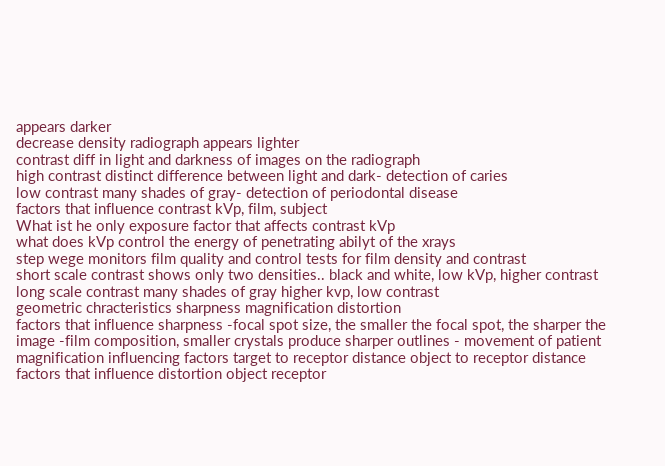appears darker
decrease density radiograph appears lighter
contrast diff in light and darkness of images on the radiograph
high contrast distinct difference between light and dark- detection of caries
low contrast many shades of gray- detection of periodontal disease
factors that influence contrast kVp, film, subject
What ist he only exposure factor that affects contrast kVp
what does kVp control the energy of penetrating abilyt of the xrays
step wege monitors film quality and control tests for film density and contrast
short scale contrast shows only two densities.. black and white, low kVp, higher contrast
long scale contrast many shades of gray higher kvp, low contrast
geometric chracteristics sharpness magnification distortion
factors that influence sharpness -focal spot size, the smaller the focal spot, the sharper the image -film composition, smaller crystals produce sharper outlines - movement of patient
magnification influencing factors target to receptor distance object to receptor distance
factors that influence distortion object receptor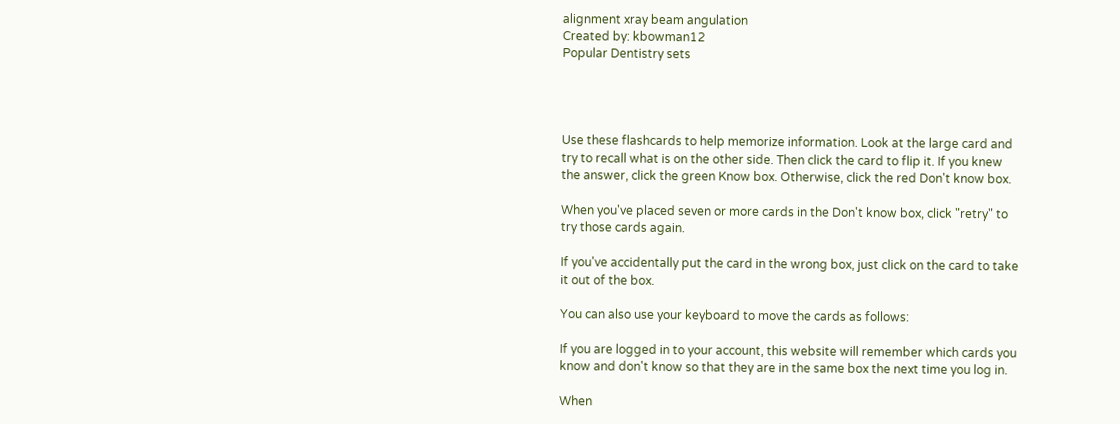alignment xray beam angulation
Created by: kbowman12
Popular Dentistry sets




Use these flashcards to help memorize information. Look at the large card and try to recall what is on the other side. Then click the card to flip it. If you knew the answer, click the green Know box. Otherwise, click the red Don't know box.

When you've placed seven or more cards in the Don't know box, click "retry" to try those cards again.

If you've accidentally put the card in the wrong box, just click on the card to take it out of the box.

You can also use your keyboard to move the cards as follows:

If you are logged in to your account, this website will remember which cards you know and don't know so that they are in the same box the next time you log in.

When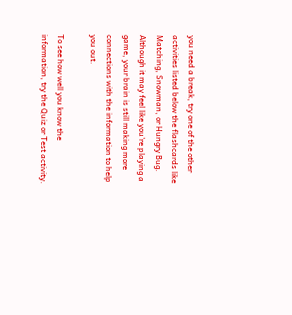you need a break, try one of the other activities listed below the flashcards like Matching, Snowman, or Hungry Bug. Although it may feel like you're playing a game, your brain is still making more connections with the information to help you out.

To see how well you know the information, try the Quiz or Test activity.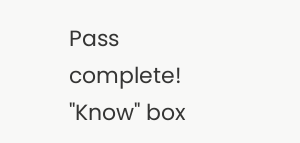Pass complete!
"Know" box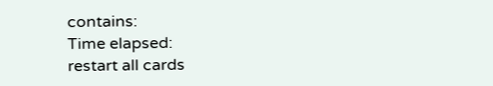contains:
Time elapsed:
restart all cards